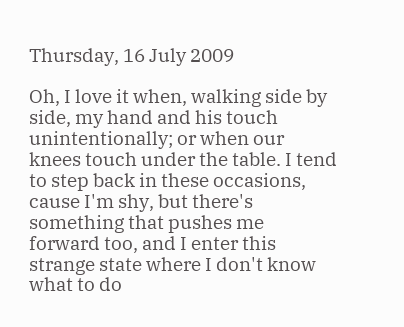Thursday, 16 July 2009

Oh, I love it when, walking side by side, my hand and his touch unintentionally; or when our knees touch under the table. I tend to step back in these occasions, cause I'm shy, but there's something that pushes me forward too, and I enter this strange state where I don't know what to do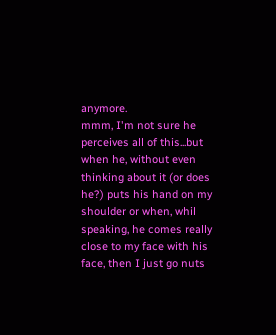anymore.
mmm, I'm not sure he perceives all of this...but when he, without even thinking about it (or does he?) puts his hand on my shoulder or when, whil speaking, he comes really close to my face with his face, then I just go nuts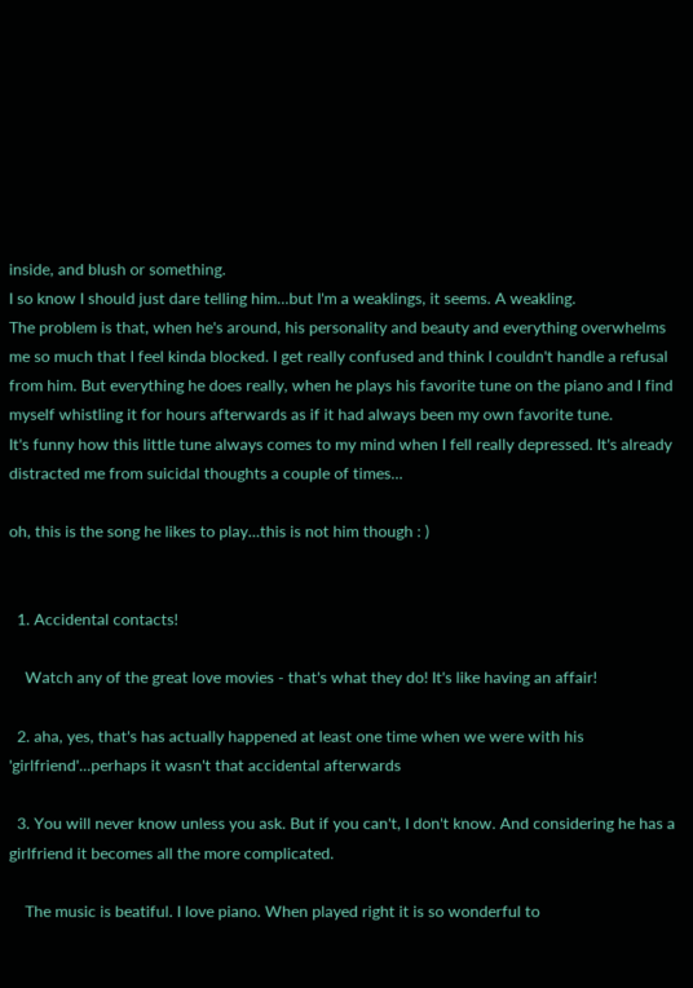inside, and blush or something.
I so know I should just dare telling him...but I'm a weaklings, it seems. A weakling.
The problem is that, when he's around, his personality and beauty and everything overwhelms me so much that I feel kinda blocked. I get really confused and think I couldn't handle a refusal from him. But everything he does really, when he plays his favorite tune on the piano and I find myself whistling it for hours afterwards as if it had always been my own favorite tune.
It's funny how this little tune always comes to my mind when I fell really depressed. It's already distracted me from suicidal thoughts a couple of times...

oh, this is the song he likes to play...this is not him though : )


  1. Accidental contacts!

    Watch any of the great love movies - that's what they do! It's like having an affair!

  2. aha, yes, that's has actually happened at least one time when we were with his 'girlfriend'...perhaps it wasn't that accidental afterwards

  3. You will never know unless you ask. But if you can't, I don't know. And considering he has a girlfriend it becomes all the more complicated.

    The music is beatiful. I love piano. When played right it is so wonderful to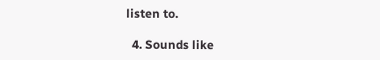listen to.

  4. Sounds like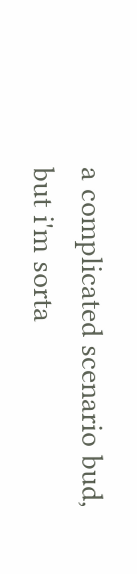a complicated scenario bud, but i'm sorta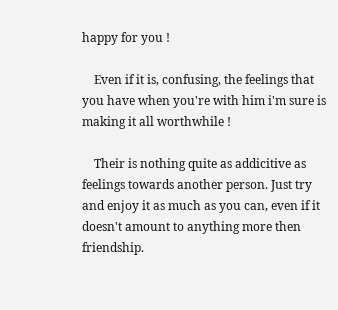happy for you !

    Even if it is, confusing, the feelings that you have when you're with him i'm sure is making it all worthwhile !

    Their is nothing quite as addicitive as feelings towards another person. Just try and enjoy it as much as you can, even if it doesn't amount to anything more then friendship.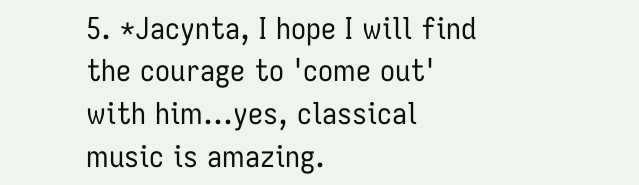5. *Jacynta, I hope I will find the courage to 'come out' with him...yes, classical music is amazing.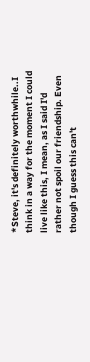*Steve, it's definitely worthwhile..I think in a way for the moment I could live like this, I mean, as I said I'd rather not spoil our friendship. Even though I guess this can't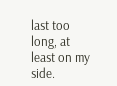last too long, at least on my side.